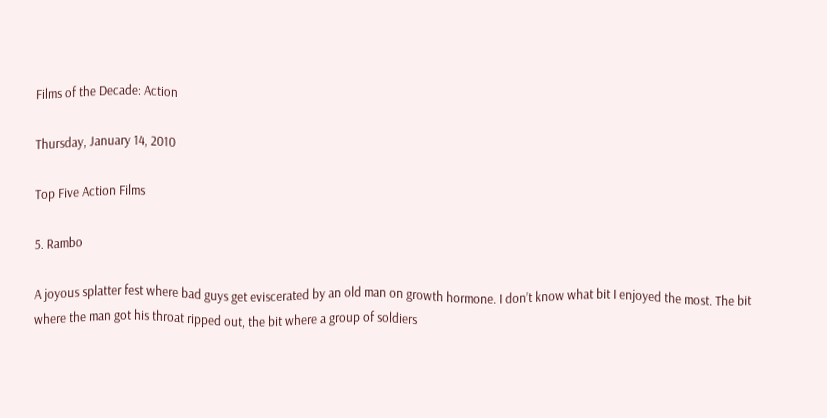Films of the Decade: Action

Thursday, January 14, 2010

Top Five Action Films

5. Rambo

A joyous splatter fest where bad guys get eviscerated by an old man on growth hormone. I don’t know what bit I enjoyed the most. The bit where the man got his throat ripped out, the bit where a group of soldiers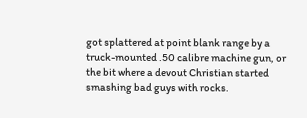got splattered at point blank range by a truck-mounted .50 calibre machine gun, or the bit where a devout Christian started smashing bad guys with rocks.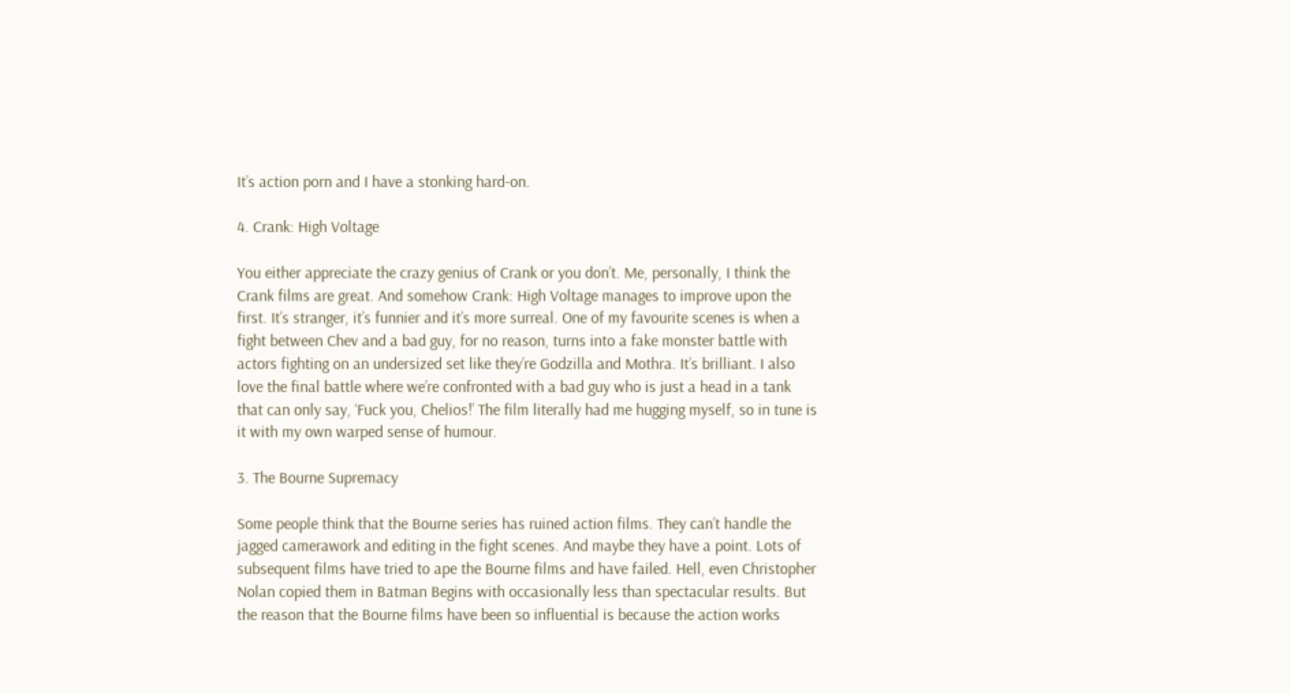It’s action porn and I have a stonking hard-on.

4. Crank: High Voltage

You either appreciate the crazy genius of Crank or you don’t. Me, personally, I think the Crank films are great. And somehow Crank: High Voltage manages to improve upon the first. It’s stranger, it’s funnier and it’s more surreal. One of my favourite scenes is when a fight between Chev and a bad guy, for no reason, turns into a fake monster battle with actors fighting on an undersized set like they’re Godzilla and Mothra. It’s brilliant. I also love the final battle where we’re confronted with a bad guy who is just a head in a tank that can only say, ‘Fuck you, Chelios!’ The film literally had me hugging myself, so in tune is it with my own warped sense of humour.

3. The Bourne Supremacy

Some people think that the Bourne series has ruined action films. They can’t handle the jagged camerawork and editing in the fight scenes. And maybe they have a point. Lots of subsequent films have tried to ape the Bourne films and have failed. Hell, even Christopher Nolan copied them in Batman Begins with occasionally less than spectacular results. But the reason that the Bourne films have been so influential is because the action works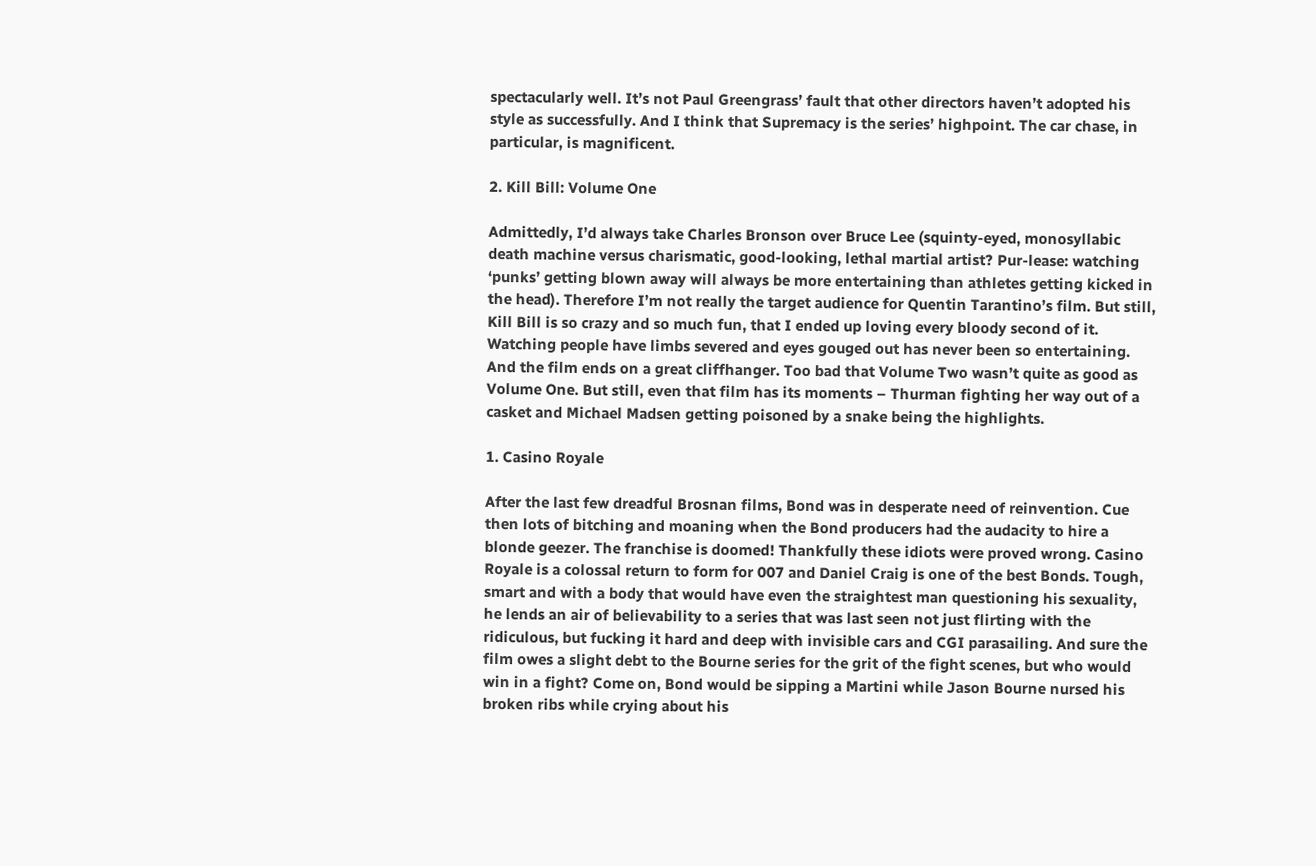spectacularly well. It’s not Paul Greengrass’ fault that other directors haven’t adopted his style as successfully. And I think that Supremacy is the series’ highpoint. The car chase, in particular, is magnificent.

2. Kill Bill: Volume One

Admittedly, I’d always take Charles Bronson over Bruce Lee (squinty-eyed, monosyllabic death machine versus charismatic, good-looking, lethal martial artist? Pur-lease: watching ‘punks’ getting blown away will always be more entertaining than athletes getting kicked in the head). Therefore I’m not really the target audience for Quentin Tarantino’s film. But still, Kill Bill is so crazy and so much fun, that I ended up loving every bloody second of it. Watching people have limbs severed and eyes gouged out has never been so entertaining. And the film ends on a great cliffhanger. Too bad that Volume Two wasn’t quite as good as Volume One. But still, even that film has its moments – Thurman fighting her way out of a casket and Michael Madsen getting poisoned by a snake being the highlights.

1. Casino Royale

After the last few dreadful Brosnan films, Bond was in desperate need of reinvention. Cue then lots of bitching and moaning when the Bond producers had the audacity to hire a blonde geezer. The franchise is doomed! Thankfully these idiots were proved wrong. Casino Royale is a colossal return to form for 007 and Daniel Craig is one of the best Bonds. Tough, smart and with a body that would have even the straightest man questioning his sexuality, he lends an air of believability to a series that was last seen not just flirting with the ridiculous, but fucking it hard and deep with invisible cars and CGI parasailing. And sure the film owes a slight debt to the Bourne series for the grit of the fight scenes, but who would win in a fight? Come on, Bond would be sipping a Martini while Jason Bourne nursed his broken ribs while crying about his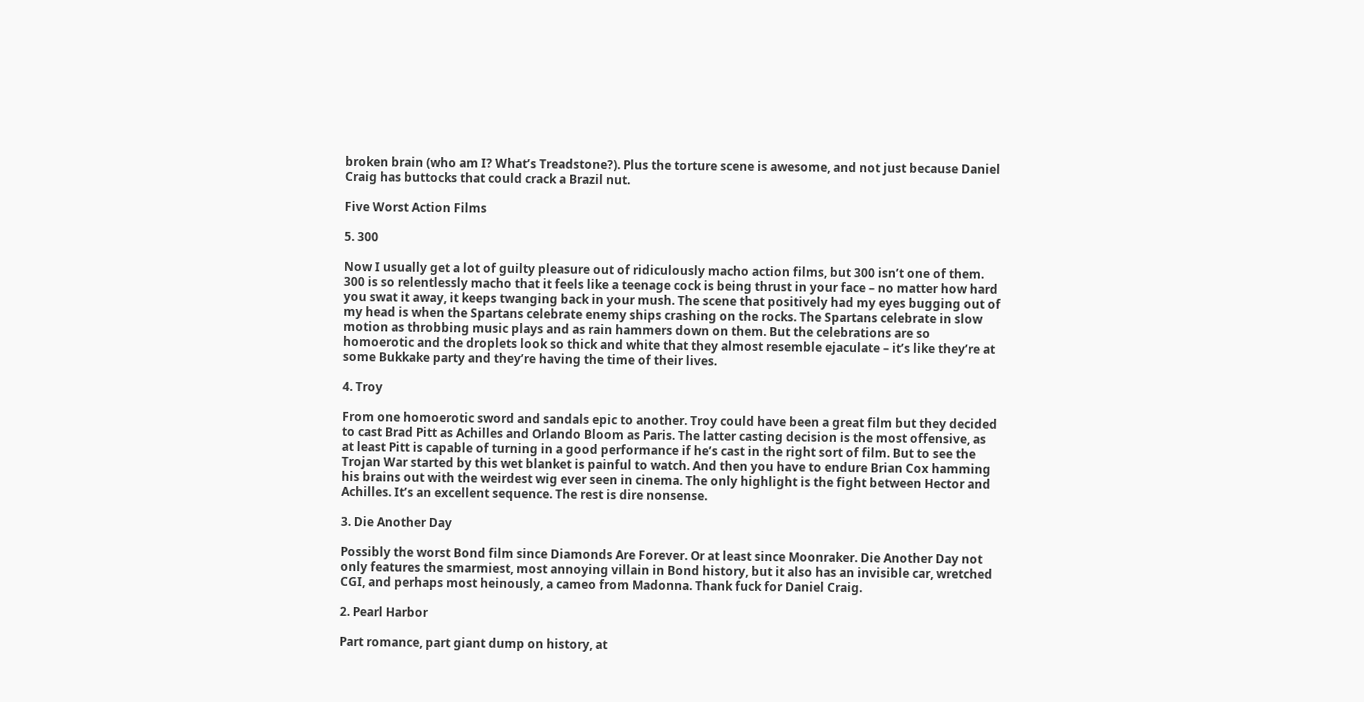broken brain (who am I? What’s Treadstone?). Plus the torture scene is awesome, and not just because Daniel Craig has buttocks that could crack a Brazil nut.

Five Worst Action Films

5. 300

Now I usually get a lot of guilty pleasure out of ridiculously macho action films, but 300 isn’t one of them. 300 is so relentlessly macho that it feels like a teenage cock is being thrust in your face – no matter how hard you swat it away, it keeps twanging back in your mush. The scene that positively had my eyes bugging out of my head is when the Spartans celebrate enemy ships crashing on the rocks. The Spartans celebrate in slow motion as throbbing music plays and as rain hammers down on them. But the celebrations are so homoerotic and the droplets look so thick and white that they almost resemble ejaculate – it’s like they’re at some Bukkake party and they’re having the time of their lives.

4. Troy

From one homoerotic sword and sandals epic to another. Troy could have been a great film but they decided to cast Brad Pitt as Achilles and Orlando Bloom as Paris. The latter casting decision is the most offensive, as at least Pitt is capable of turning in a good performance if he’s cast in the right sort of film. But to see the Trojan War started by this wet blanket is painful to watch. And then you have to endure Brian Cox hamming his brains out with the weirdest wig ever seen in cinema. The only highlight is the fight between Hector and Achilles. It’s an excellent sequence. The rest is dire nonsense.

3. Die Another Day

Possibly the worst Bond film since Diamonds Are Forever. Or at least since Moonraker. Die Another Day not only features the smarmiest, most annoying villain in Bond history, but it also has an invisible car, wretched CGI, and perhaps most heinously, a cameo from Madonna. Thank fuck for Daniel Craig.

2. Pearl Harbor

Part romance, part giant dump on history, at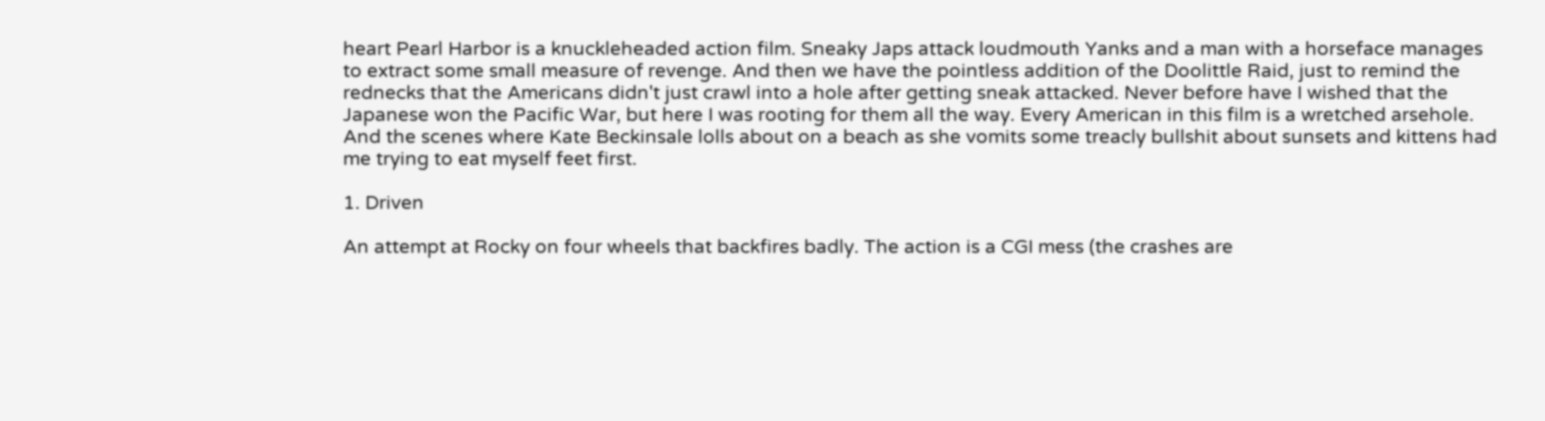heart Pearl Harbor is a knuckleheaded action film. Sneaky Japs attack loudmouth Yanks and a man with a horseface manages to extract some small measure of revenge. And then we have the pointless addition of the Doolittle Raid, just to remind the rednecks that the Americans didn't just crawl into a hole after getting sneak attacked. Never before have I wished that the Japanese won the Pacific War, but here I was rooting for them all the way. Every American in this film is a wretched arsehole. And the scenes where Kate Beckinsale lolls about on a beach as she vomits some treacly bullshit about sunsets and kittens had me trying to eat myself feet first.

1. Driven

An attempt at Rocky on four wheels that backfires badly. The action is a CGI mess (the crashes are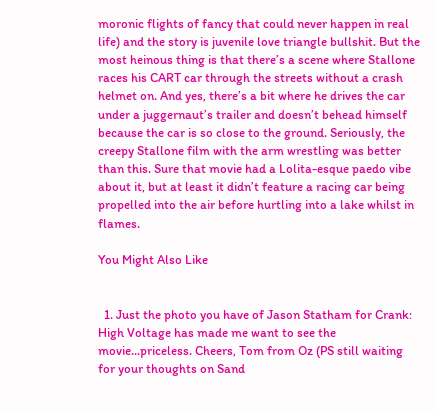moronic flights of fancy that could never happen in real life) and the story is juvenile love triangle bullshit. But the most heinous thing is that there’s a scene where Stallone races his CART car through the streets without a crash helmet on. And yes, there’s a bit where he drives the car under a juggernaut’s trailer and doesn’t behead himself because the car is so close to the ground. Seriously, the creepy Stallone film with the arm wrestling was better than this. Sure that movie had a Lolita-esque paedo vibe about it, but at least it didn’t feature a racing car being propelled into the air before hurtling into a lake whilst in flames.

You Might Also Like


  1. Just the photo you have of Jason Statham for Crank: High Voltage has made me want to see the movie...priceless. Cheers, Tom from Oz (PS still waiting for your thoughts on Sand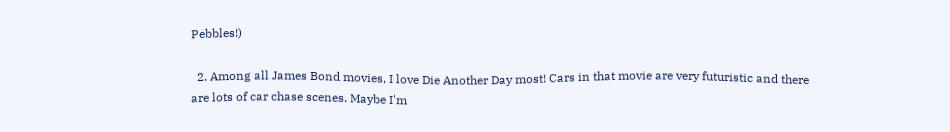Pebbles!)

  2. Among all James Bond movies, I love Die Another Day most! Cars in that movie are very futuristic and there are lots of car chase scenes. Maybe I'm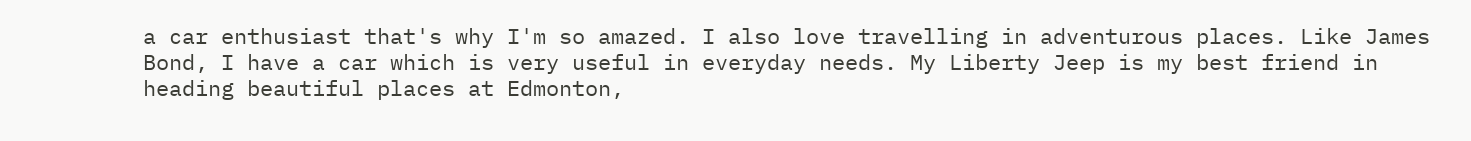a car enthusiast that's why I'm so amazed. I also love travelling in adventurous places. Like James Bond, I have a car which is very useful in everyday needs. My Liberty Jeep is my best friend in heading beautiful places at Edmonton,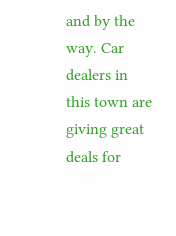and by the way. Car dealers in this town are giving great deals for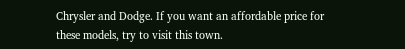Chrysler and Dodge. If you want an affordable price for these models, try to visit this town.